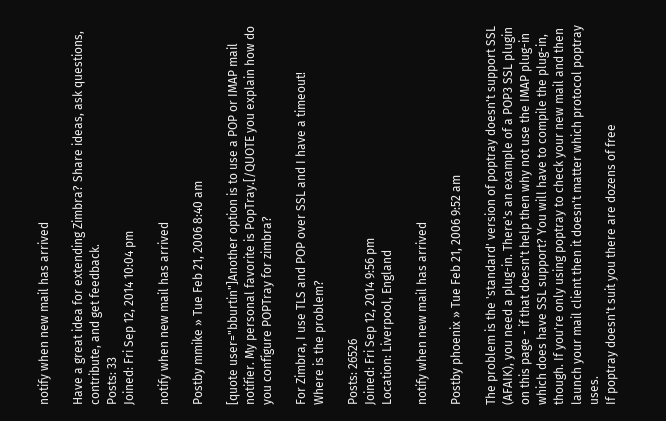notify when new mail has arrived

Have a great idea for extending Zimbra? Share ideas, ask questions, contribute, and get feedback.
Posts: 33
Joined: Fri Sep 12, 2014 10:04 pm

notify when new mail has arrived

Postby mmike » Tue Feb 21, 2006 8:40 am

[quote user="bburtin"]Another option is to use a POP or IMAP mail notifier. My personal favorite is PopTray.[/QUOTE you explain how do you configure POPTray for zimbra?

For Zimbra, I use TLS and POP over SSL and I have a timeout!
Where is the problem?

Posts: 26526
Joined: Fri Sep 12, 2014 9:56 pm
Location: Liverpool, England

notify when new mail has arrived

Postby phoenix » Tue Feb 21, 2006 9:52 am

The problem is the 'standard' version of poptray doesn't support SSL (AFAIK), you need a plug-in. There's an example of a POP3 SSL plugin on this page - if that doesn't help then why not use the IMAP plug-in which does have SSL support? You will have to compile the plug-in, though. If you're only using poptray to check your new mail and then launch your mail client then it doesn't matter which protocol poptray uses.
If poptray doesn't suit you there are dozens of free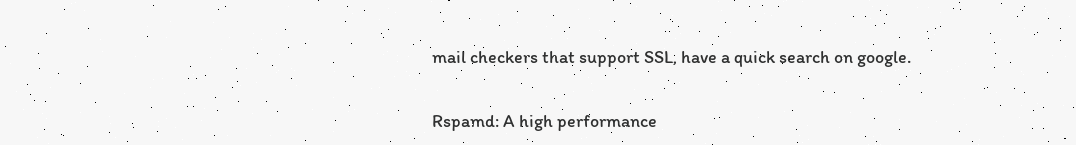mail checkers that support SSL, have a quick search on google.


Rspamd: A high performance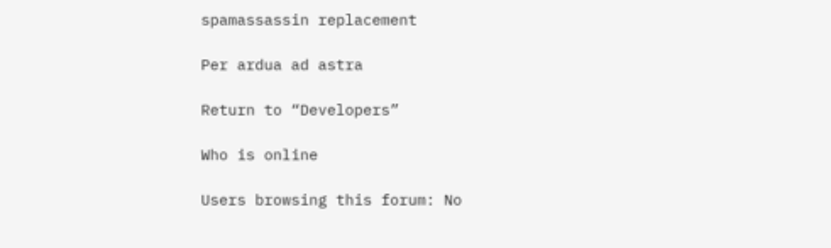spamassassin replacement

Per ardua ad astra

Return to “Developers”

Who is online

Users browsing this forum: No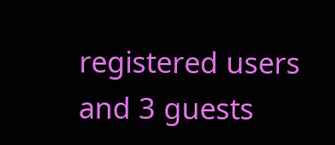registered users and 3 guests